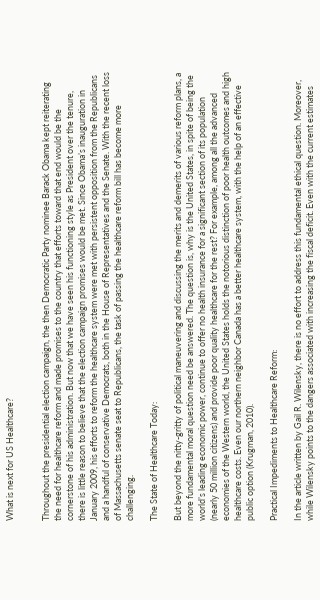What is next for US Healthcare?


Throughout the presidential election campaign, the then Democratic Party nominee Barack Obama kept reiterating the need for healthcare reform and made promises to the country that efforts toward that end would be the cornerstone of his administration. But now that we have seen his functioning style as President over the tenure, there is little reason to believe that the election campaign promises would be met. Since Obama’s inauguration in January 2009, his efforts to reform the healthcare system were met with persistent opposition from the Republicans and a handful of conservative Democrats, both in the House of Representatives and the Senate. With the recent loss of Massachusetts senate seat to Republicans, the task of passing the healthcare reform bill has become more challenging.

The State of Healthcare Today:

But beyond the nitty-gritty of political maneuvering and discussing the merits and demerits of various reform plans, a more fundamental moral question need be answered. The question is, why is the United States, in spite of being the world’s leading economic power, continue to offer no health insurance for a significant section of its population (nearly 50 million citizens) and provide poor quality healthcare for the rest? For example, among all the advanced economies of the Western world, the United States holds the notorious distinction of poor health outcomes and high healthcare costs. Even our northern neighbor Canada has a better healthcare system, with the help of an effective public option (Krugman, 2010).

Practical Impediments to Healthcare Reform:

In the article written by Gail R. Wilensky, there is no effort to address this fundamental ethical question. Moreover, while Wilensky points to the dangers associated with increasing the fiscal deficit. Even with the current estimates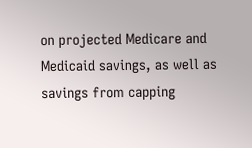on projected Medicare and Medicaid savings, as well as savings from capping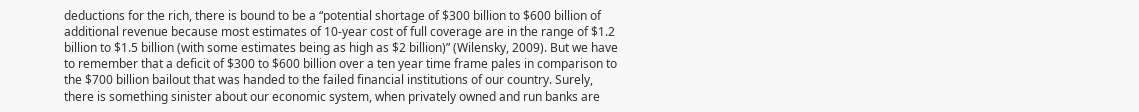deductions for the rich, there is bound to be a “potential shortage of $300 billion to $600 billion of additional revenue because most estimates of 10-year cost of full coverage are in the range of $1.2 billion to $1.5 billion (with some estimates being as high as $2 billion)” (Wilensky, 2009). But we have to remember that a deficit of $300 to $600 billion over a ten year time frame pales in comparison to the $700 billion bailout that was handed to the failed financial institutions of our country. Surely, there is something sinister about our economic system, when privately owned and run banks are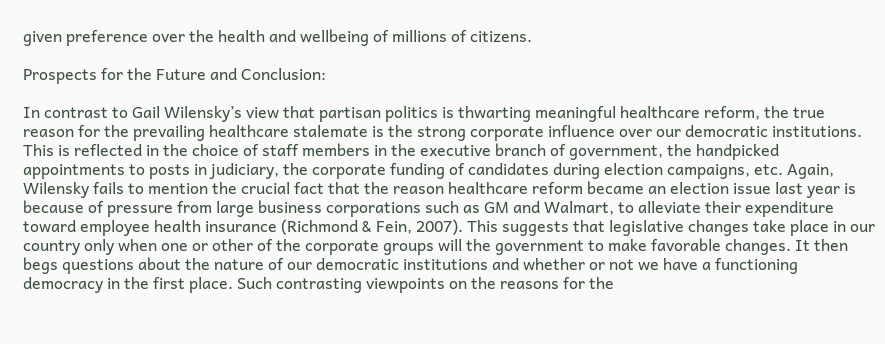given preference over the health and wellbeing of millions of citizens.

Prospects for the Future and Conclusion:

In contrast to Gail Wilensky’s view that partisan politics is thwarting meaningful healthcare reform, the true reason for the prevailing healthcare stalemate is the strong corporate influence over our democratic institutions. This is reflected in the choice of staff members in the executive branch of government, the handpicked appointments to posts in judiciary, the corporate funding of candidates during election campaigns, etc. Again, Wilensky fails to mention the crucial fact that the reason healthcare reform became an election issue last year is because of pressure from large business corporations such as GM and Walmart, to alleviate their expenditure toward employee health insurance (Richmond & Fein, 2007). This suggests that legislative changes take place in our country only when one or other of the corporate groups will the government to make favorable changes. It then begs questions about the nature of our democratic institutions and whether or not we have a functioning democracy in the first place. Such contrasting viewpoints on the reasons for the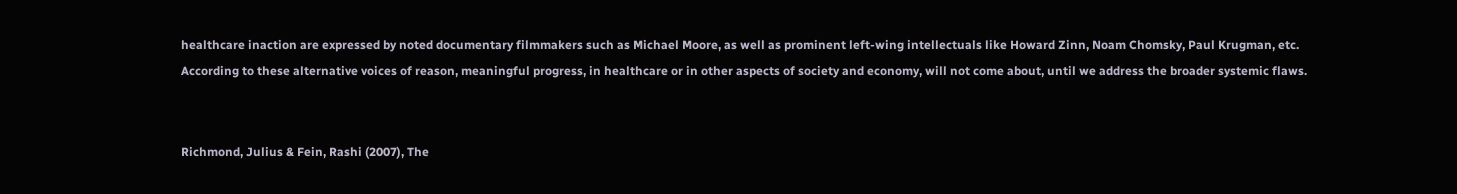healthcare inaction are expressed by noted documentary filmmakers such as Michael Moore, as well as prominent left-wing intellectuals like Howard Zinn, Noam Chomsky, Paul Krugman, etc. According to these alternative voices of reason, meaningful progress, in healthcare or in other aspects of society and economy, will not come about, until we address the broader systemic flaws.


Richmond, Julius & Fein, Rashi (2007), The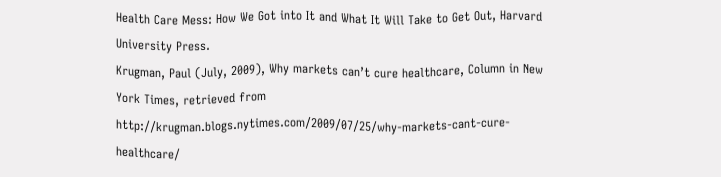Health Care Mess: How We Got into It and What It Will Take to Get Out, Harvard University Press.
Krugman, Paul (July, 2009), Why markets can’t cure healthcare, Column in New York Times, retrieved from http://krugman.blogs.nytimes.com/2009/07/25/why-markets-cant-cure-healthcare/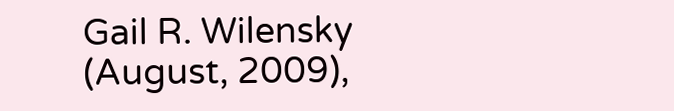Gail R. Wilensky (August, 2009),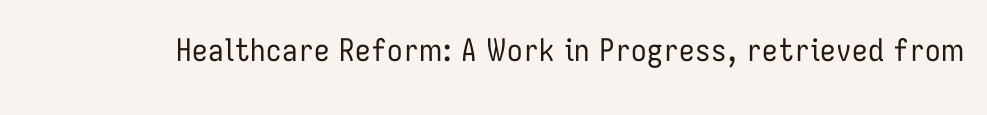Healthcare Reform: A Work in Progress, retrieved from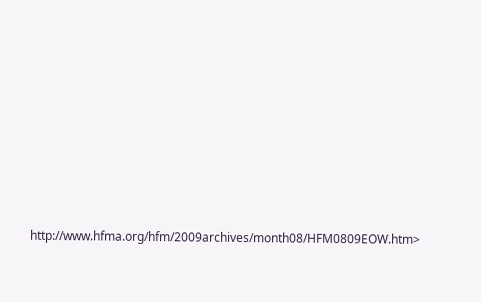http://www.hfma.org/hfm/2009archives/month08/HFM0809EOW.htm>